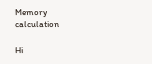Memory calculation

Hi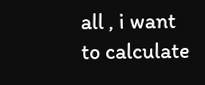all , i want to calculate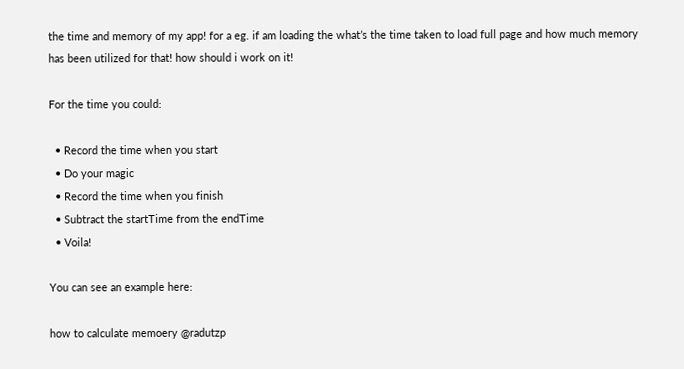the time and memory of my app! for a eg. if am loading the what’s the time taken to load full page and how much memory has been utilized for that! how should i work on it!

For the time you could:

  • Record the time when you start
  • Do your magic
  • Record the time when you finish
  • Subtract the startTime from the endTime
  • Voila!

You can see an example here:

how to calculate memoery @radutzp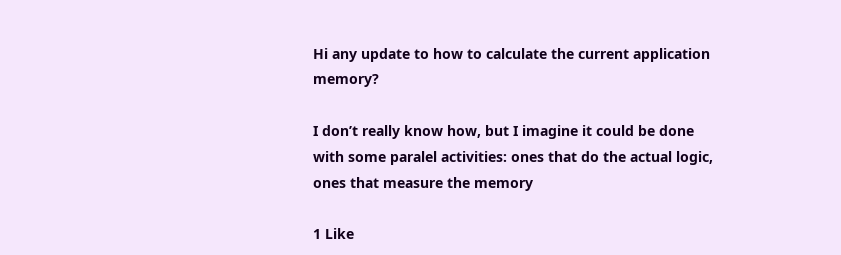Hi any update to how to calculate the current application memory?

I don’t really know how, but I imagine it could be done with some paralel activities: ones that do the actual logic, ones that measure the memory

1 Like